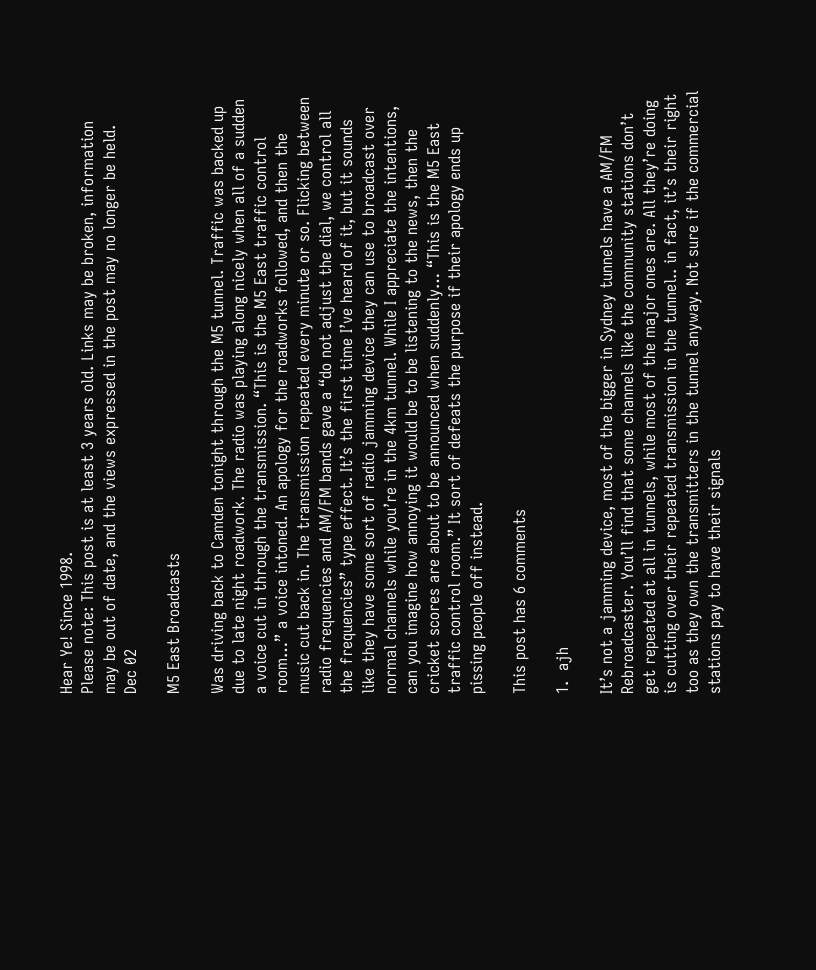Hear Ye! Since 1998.
Please note: This post is at least 3 years old. Links may be broken, information may be out of date, and the views expressed in the post may no longer be held.
Dec 02

M5 East Broadcasts

Was driving back to Camden tonight through the M5 tunnel. Traffic was backed up due to late night roadwork. The radio was playing along nicely when all of a sudden a voice cut in through the transmission. “This is the M5 East traffic control room…” a voice intoned. An apology for the roadworks followed, and then the music cut back in. The transmission repeated every minute or so. Flicking between radio frequencies and AM/FM bands gave a “do not adjust the dial, we control all the frequencies” type effect. It’s the first time I’ve heard of it, but it sounds like they have some sort of radio jamming device they can use to broadcast over normal channels while you’re in the 4km tunnel. While I appreciate the intentions, can you imagine how annoying it would be to be listening to the news, then the cricket scores are about to be announced when suddenly… “This is the M5 East traffic control room.” It sort of defeats the purpose if their apology ends up pissing people off instead.

This post has 6 comments

1.  ajh

It’s not a jamming device, most of the bigger in Sydney tunnels have a AM/FM Rebroadcaster. You’ll find that some channels like the community stations don’t get repeated at all in tunnels, while most of the major ones are. All they’re doing is cutting over their repeated transmission in the tunnel.. in fact, it’s their right too as they own the transmitters in the tunnel anyway. Not sure if the commercial stations pay to have their signals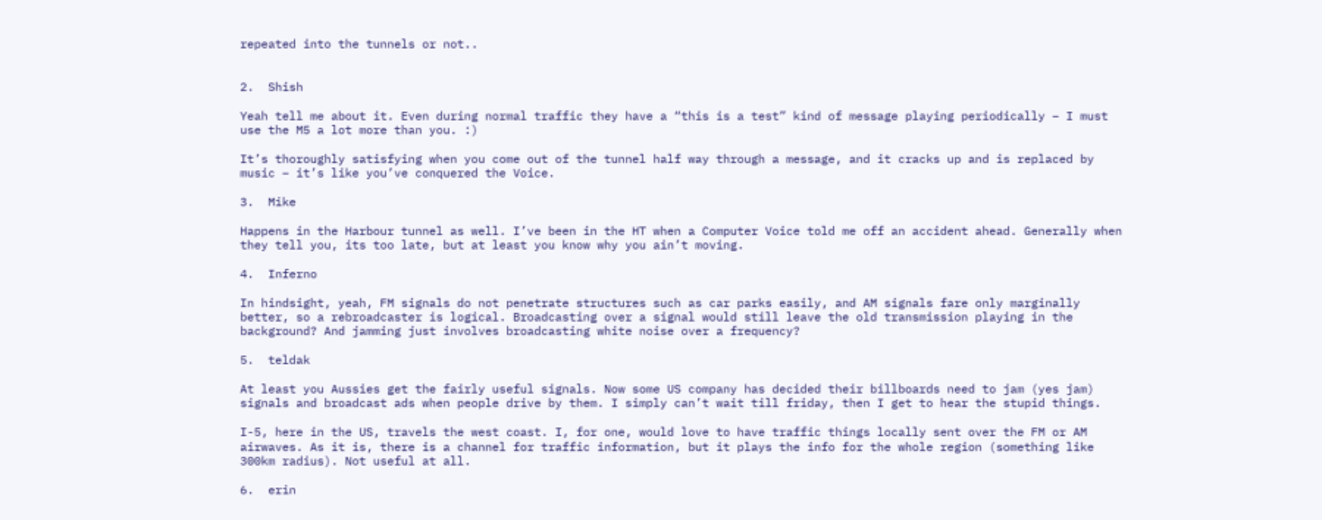repeated into the tunnels or not..


2.  Shish

Yeah tell me about it. Even during normal traffic they have a “this is a test” kind of message playing periodically – I must use the M5 a lot more than you. :)

It’s thoroughly satisfying when you come out of the tunnel half way through a message, and it cracks up and is replaced by music – it’s like you’ve conquered the Voice.

3.  Mike

Happens in the Harbour tunnel as well. I’ve been in the HT when a Computer Voice told me off an accident ahead. Generally when they tell you, its too late, but at least you know why you ain’t moving.

4.  Inferno

In hindsight, yeah, FM signals do not penetrate structures such as car parks easily, and AM signals fare only marginally better, so a rebroadcaster is logical. Broadcasting over a signal would still leave the old transmission playing in the background? And jamming just involves broadcasting white noise over a frequency?

5.  teldak

At least you Aussies get the fairly useful signals. Now some US company has decided their billboards need to jam (yes jam) signals and broadcast ads when people drive by them. I simply can’t wait till friday, then I get to hear the stupid things.

I-5, here in the US, travels the west coast. I, for one, would love to have traffic things locally sent over the FM or AM airwaves. As it is, there is a channel for traffic information, but it plays the info for the whole region (something like 300km radius). Not useful at all.

6.  erin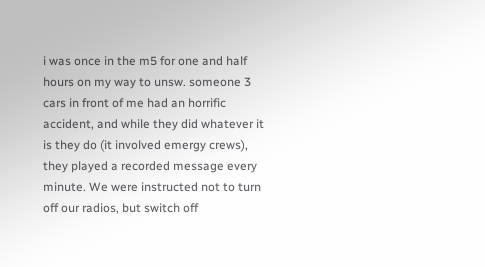i was once in the m5 for one and half hours on my way to unsw. someone 3 cars in front of me had an horrific accident, and while they did whatever it is they do (it involved emergy crews), they played a recorded message every minute. We were instructed not to turn off our radios, but switch off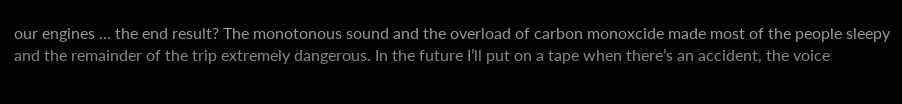our engines … the end result? The monotonous sound and the overload of carbon monoxcide made most of the people sleepy and the remainder of the trip extremely dangerous. In the future I’ll put on a tape when there’s an accident, the voice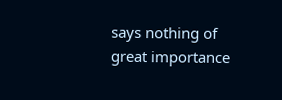says nothing of great importance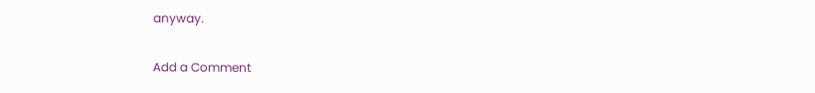anyway.

Add a Comment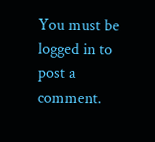You must be logged in to post a comment.